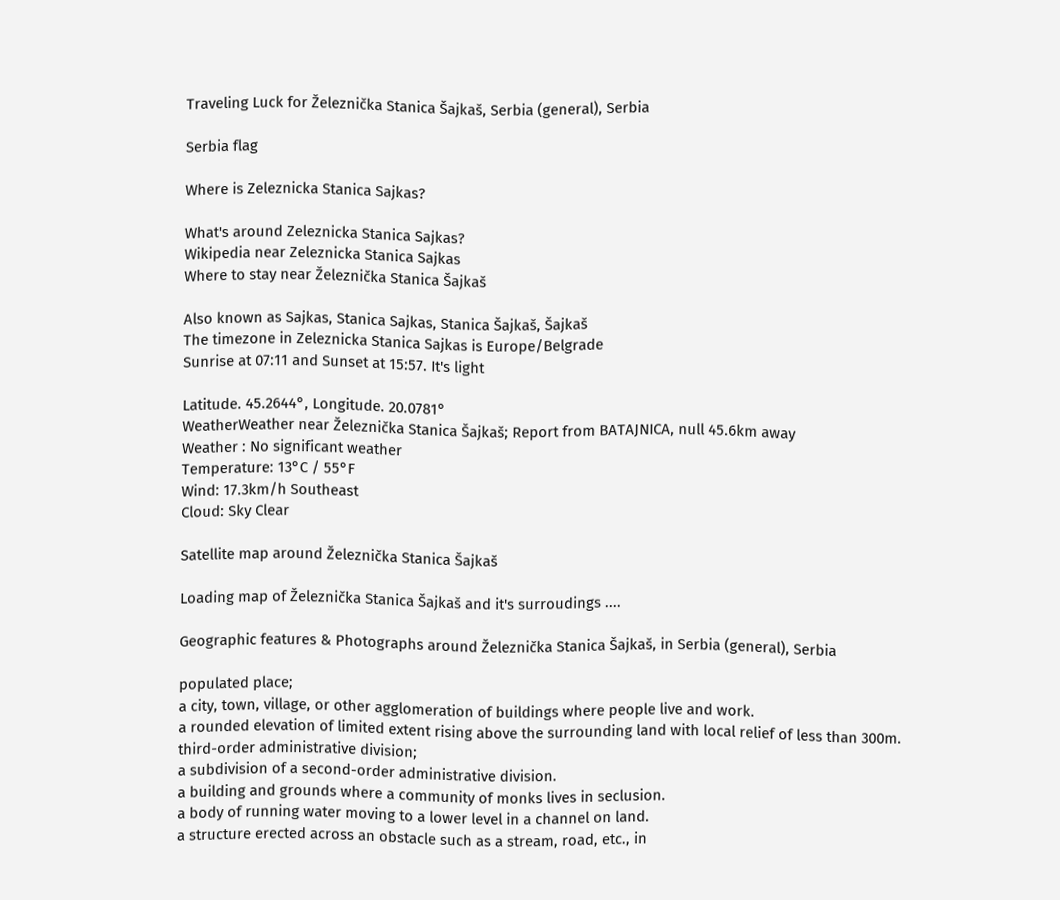Traveling Luck for Železnička Stanica Šajkaš, Serbia (general), Serbia

Serbia flag

Where is Zeleznicka Stanica Sajkas?

What's around Zeleznicka Stanica Sajkas?
Wikipedia near Zeleznicka Stanica Sajkas
Where to stay near Železnička Stanica Šajkaš

Also known as Sajkas, Stanica Sajkas, Stanica Šajkaš, Šajkaš
The timezone in Zeleznicka Stanica Sajkas is Europe/Belgrade
Sunrise at 07:11 and Sunset at 15:57. It's light

Latitude. 45.2644°, Longitude. 20.0781°
WeatherWeather near Železnička Stanica Šajkaš; Report from BATAJNICA, null 45.6km away
Weather : No significant weather
Temperature: 13°C / 55°F
Wind: 17.3km/h Southeast
Cloud: Sky Clear

Satellite map around Železnička Stanica Šajkaš

Loading map of Železnička Stanica Šajkaš and it's surroudings ....

Geographic features & Photographs around Železnička Stanica Šajkaš, in Serbia (general), Serbia

populated place;
a city, town, village, or other agglomeration of buildings where people live and work.
a rounded elevation of limited extent rising above the surrounding land with local relief of less than 300m.
third-order administrative division;
a subdivision of a second-order administrative division.
a building and grounds where a community of monks lives in seclusion.
a body of running water moving to a lower level in a channel on land.
a structure erected across an obstacle such as a stream, road, etc., in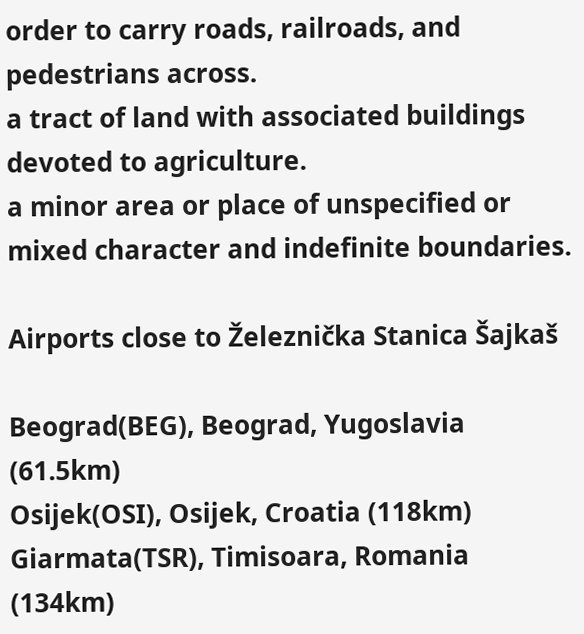order to carry roads, railroads, and pedestrians across.
a tract of land with associated buildings devoted to agriculture.
a minor area or place of unspecified or mixed character and indefinite boundaries.

Airports close to Železnička Stanica Šajkaš

Beograd(BEG), Beograd, Yugoslavia (61.5km)
Osijek(OSI), Osijek, Croatia (118km)
Giarmata(TSR), Timisoara, Romania (134km)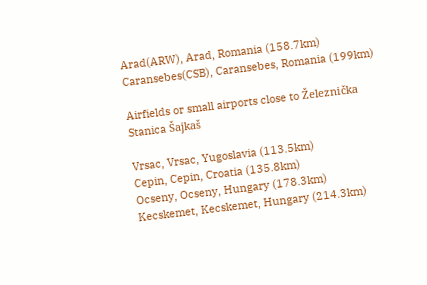Arad(ARW), Arad, Romania (158.7km)
Caransebes(CSB), Caransebes, Romania (199km)

Airfields or small airports close to Železnička Stanica Šajkaš

Vrsac, Vrsac, Yugoslavia (113.5km)
Cepin, Cepin, Croatia (135.8km)
Ocseny, Ocseny, Hungary (178.3km)
Kecskemet, Kecskemet, Hungary (214.3km)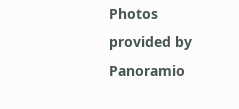Photos provided by Panoramio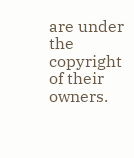are under the copyright of their owners.